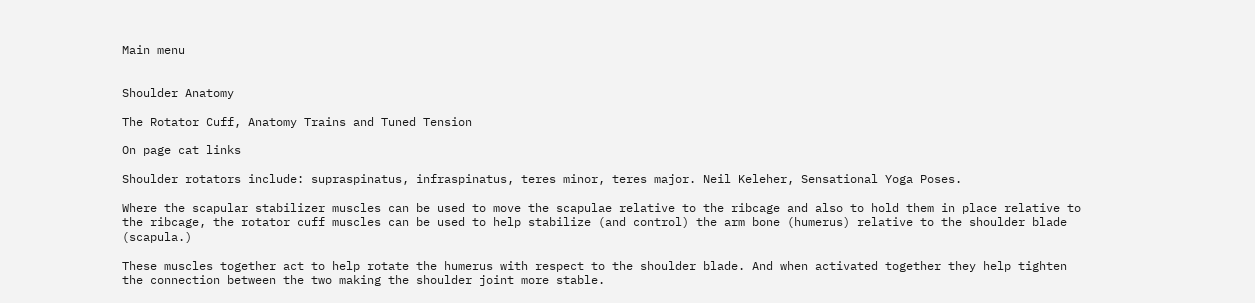Main menu


Shoulder Anatomy

The Rotator Cuff, Anatomy Trains and Tuned Tension

On page cat links

Shoulder rotators include: supraspinatus, infraspinatus, teres minor, teres major. Neil Keleher, Sensational Yoga Poses.

Where the scapular stabilizer muscles can be used to move the scapulae relative to the ribcage and also to hold them in place relative to the ribcage, the rotator cuff muscles can be used to help stabilize (and control) the arm bone (humerus) relative to the shoulder blade (scapula.)

These muscles together act to help rotate the humerus with respect to the shoulder blade. And when activated together they help tighten the connection between the two making the shoulder joint more stable.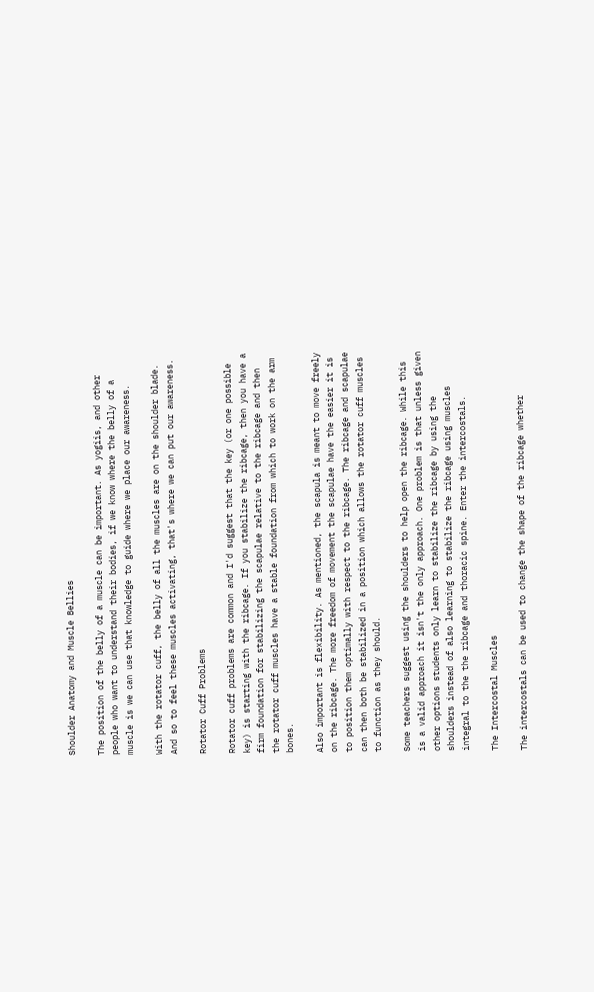Shoulder Anatomy and Muscle Bellies

The position of the belly of a muscle can be important. As yogiis, and other people who want to understand their bodies, if we know where the belly of a muscle is we can use that knowledge to guide where we place our awareness.

With the rotator cuff, the belly of all the muscles are on the shoulder blade. And so to feel these muscles activating, that's where we can put our awareness.

Rotator Cuff Problems

Rotator cuff problems are common and I'd suggest that the key (or one possible key) is starting with the ribcage. If you stabilize the ribcage, then you have a firm foundation for stabilizing the scapulae relative to the ribcage and then the rotator cuff muscles have a stable foundation from which to work on the arm bones.

Also important is flexibility. As mentioned, the scapula is meant to move freely on the ribcage. The more freedom of movement the scapulae have the easier it is to position them optimally with respect to the ribcage. The ribcage and scapulae can then both be stabilized in a position which allows the rotator cuff muscles to function as they should.

Some teachers suggest using the shoulders to help open the ribcage. While this is a valid approach it isn't the only approach. One problem is that unless given other options students only learn to stabilize the ribcage by using the shoulders instead of also learning to stabilize the ribcage using muscles integral to the the ribcage and thoracic spine. Enter the intercostals.

The Intercostal Muscles

The intercostals can be used to change the shape of the ribcage whether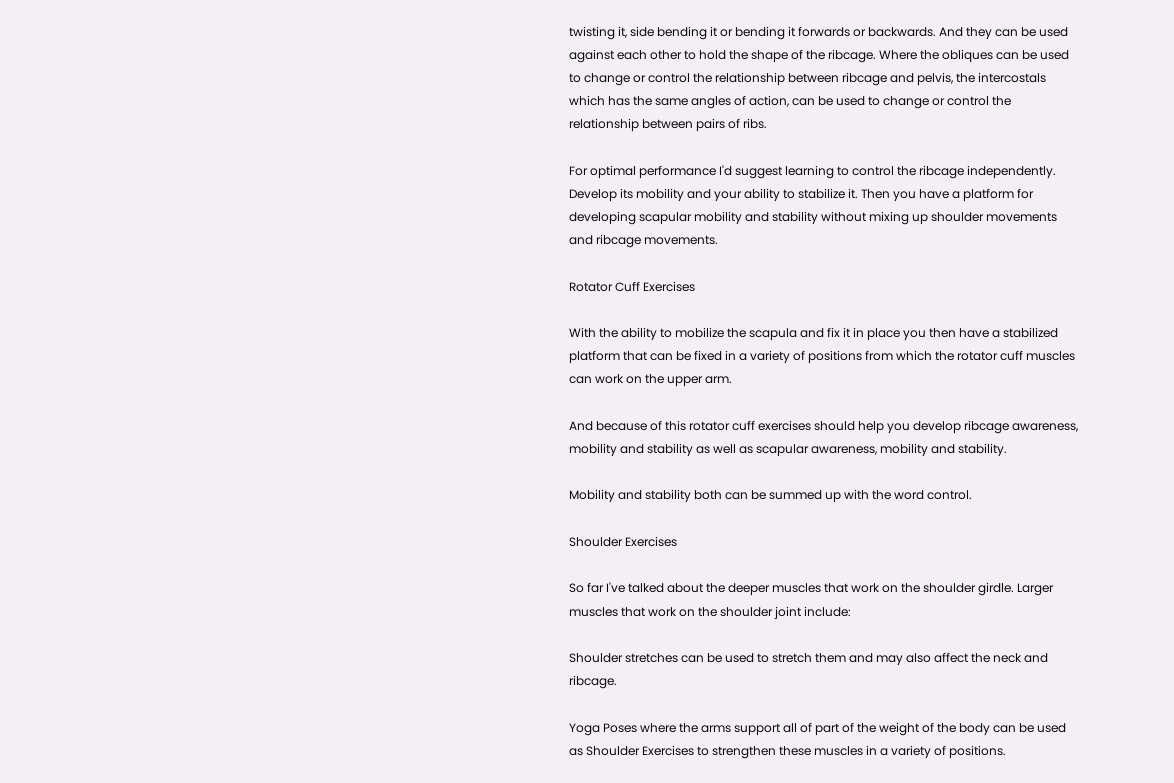twisting it, side bending it or bending it forwards or backwards. And they can be used against each other to hold the shape of the ribcage. Where the obliques can be used to change or control the relationship between ribcage and pelvis, the intercostals which has the same angles of action, can be used to change or control the relationship between pairs of ribs.

For optimal performance I'd suggest learning to control the ribcage independently. Develop its mobility and your ability to stabilize it. Then you have a platform for developing scapular mobility and stability without mixing up shoulder movements and ribcage movements.

Rotator Cuff Exercises

With the ability to mobilize the scapula and fix it in place you then have a stabilized platform that can be fixed in a variety of positions from which the rotator cuff muscles can work on the upper arm.

And because of this rotator cuff exercises should help you develop ribcage awareness, mobility and stability as well as scapular awareness, mobility and stability.

Mobility and stability both can be summed up with the word control.

Shoulder Exercises

So far I've talked about the deeper muscles that work on the shoulder girdle. Larger muscles that work on the shoulder joint include:

Shoulder stretches can be used to stretch them and may also affect the neck and ribcage.

Yoga Poses where the arms support all of part of the weight of the body can be used as Shoulder Exercises to strengthen these muscles in a variety of positions.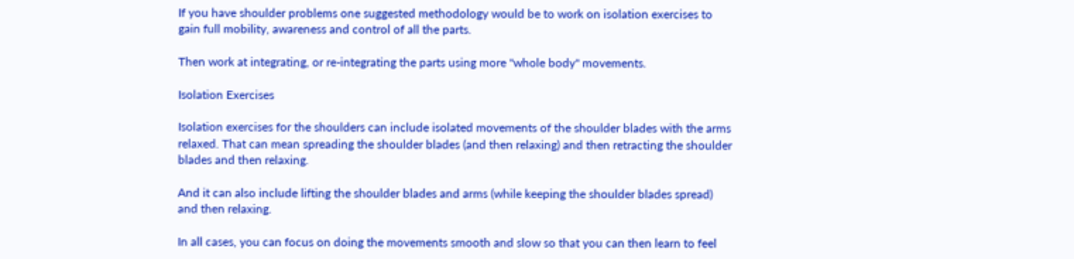If you have shoulder problems one suggested methodology would be to work on isolation exercises to gain full mobility, awareness and control of all the parts.

Then work at integrating, or re-integrating the parts using more "whole body" movements.

Isolation Exercises

Isolation exercises for the shoulders can include isolated movements of the shoulder blades with the arms relaxed. That can mean spreading the shoulder blades (and then relaxing) and then retracting the shoulder blades and then relaxing.

And it can also include lifting the shoulder blades and arms (while keeping the shoulder blades spread) and then relaxing.

In all cases, you can focus on doing the movements smooth and slow so that you can then learn to feel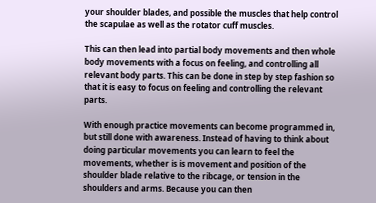your shoulder blades, and possible the muscles that help control the scapulae as well as the rotator cuff muscles.

This can then lead into partial body movements and then whole body movements with a focus on feeling, and controlling all relevant body parts. This can be done in step by step fashion so that it is easy to focus on feeling and controlling the relevant parts.

With enough practice movements can become programmed in, but still done with awareness. Instead of having to think about doing particular movements you can learn to feel the movements, whether is is movement and position of the shoulder blade relative to the ribcage, or tension in the shoulders and arms. Because you can then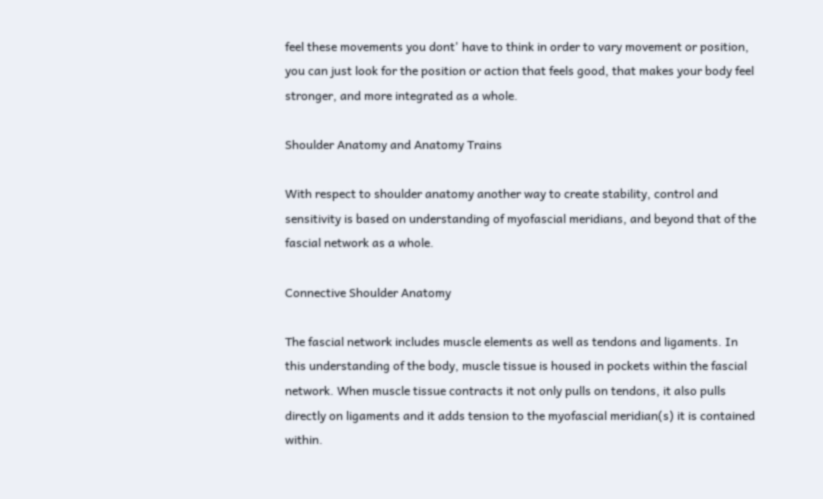feel these movements you dont' have to think in order to vary movement or position, you can just look for the position or action that feels good, that makes your body feel stronger, and more integrated as a whole.

Shoulder Anatomy and Anatomy Trains

With respect to shoulder anatomy another way to create stability, control and sensitivity is based on understanding of myofascial meridians, and beyond that of the fascial network as a whole.

Connective Shoulder Anatomy

The fascial network includes muscle elements as well as tendons and ligaments. In this understanding of the body, muscle tissue is housed in pockets within the fascial network. When muscle tissue contracts it not only pulls on tendons, it also pulls directly on ligaments and it adds tension to the myofascial meridian(s) it is contained within.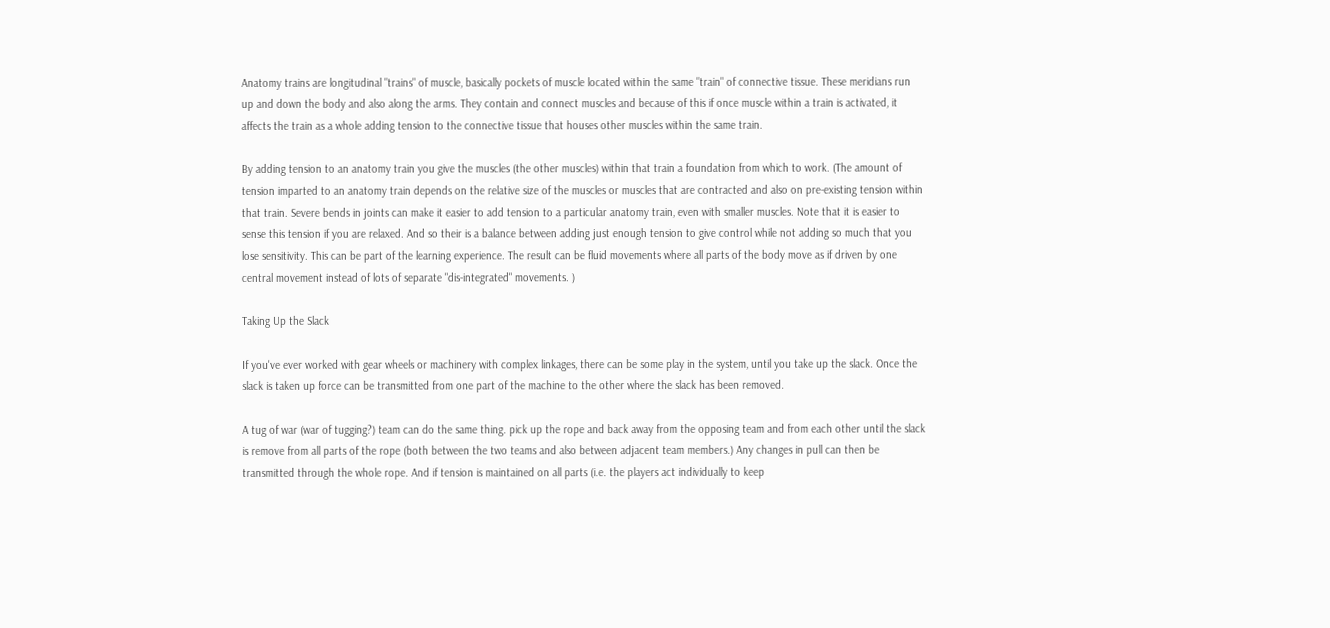Anatomy trains are longitudinal "trains" of muscle, basically pockets of muscle located within the same "train" of connective tissue. These meridians run up and down the body and also along the arms. They contain and connect muscles and because of this if once muscle within a train is activated, it affects the train as a whole adding tension to the connective tissue that houses other muscles within the same train.

By adding tension to an anatomy train you give the muscles (the other muscles) within that train a foundation from which to work. (The amount of tension imparted to an anatomy train depends on the relative size of the muscles or muscles that are contracted and also on pre-existing tension within that train. Severe bends in joints can make it easier to add tension to a particular anatomy train, even with smaller muscles. Note that it is easier to sense this tension if you are relaxed. And so their is a balance between adding just enough tension to give control while not adding so much that you lose sensitivity. This can be part of the learning experience. The result can be fluid movements where all parts of the body move as if driven by one central movement instead of lots of separate "dis-integrated" movements. )

Taking Up the Slack

If you've ever worked with gear wheels or machinery with complex linkages, there can be some play in the system, until you take up the slack. Once the slack is taken up force can be transmitted from one part of the machine to the other where the slack has been removed.

A tug of war (war of tugging?) team can do the same thing. pick up the rope and back away from the opposing team and from each other until the slack is remove from all parts of the rope (both between the two teams and also between adjacent team members.) Any changes in pull can then be transmitted through the whole rope. And if tension is maintained on all parts (i.e. the players act individually to keep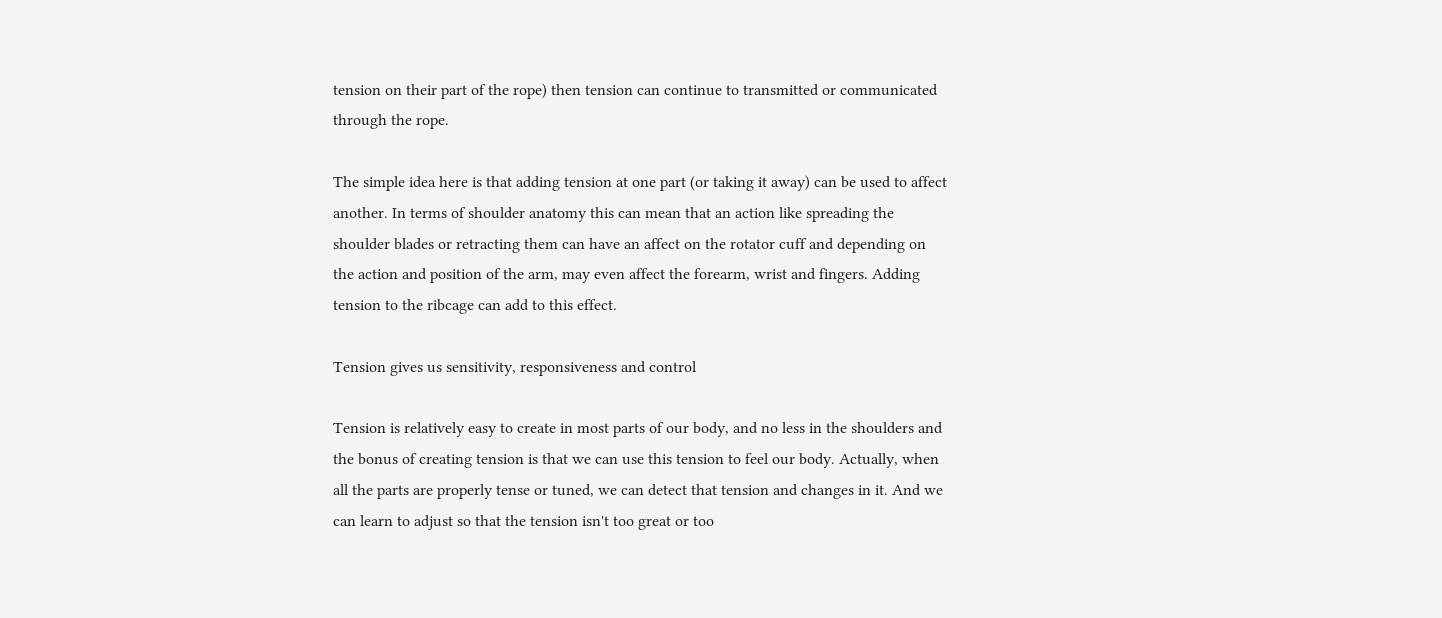tension on their part of the rope) then tension can continue to transmitted or communicated through the rope.

The simple idea here is that adding tension at one part (or taking it away) can be used to affect another. In terms of shoulder anatomy this can mean that an action like spreading the shoulder blades or retracting them can have an affect on the rotator cuff and depending on the action and position of the arm, may even affect the forearm, wrist and fingers. Adding tension to the ribcage can add to this effect.

Tension gives us sensitivity, responsiveness and control

Tension is relatively easy to create in most parts of our body, and no less in the shoulders and the bonus of creating tension is that we can use this tension to feel our body. Actually, when all the parts are properly tense or tuned, we can detect that tension and changes in it. And we can learn to adjust so that the tension isn't too great or too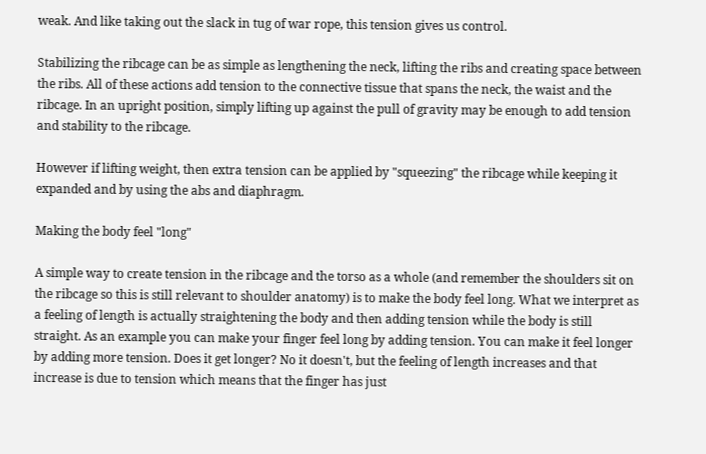weak. And like taking out the slack in tug of war rope, this tension gives us control.

Stabilizing the ribcage can be as simple as lengthening the neck, lifting the ribs and creating space between the ribs. All of these actions add tension to the connective tissue that spans the neck, the waist and the ribcage. In an upright position, simply lifting up against the pull of gravity may be enough to add tension and stability to the ribcage.

However if lifting weight, then extra tension can be applied by "squeezing" the ribcage while keeping it expanded and by using the abs and diaphragm.

Making the body feel "long"

A simple way to create tension in the ribcage and the torso as a whole (and remember the shoulders sit on the ribcage so this is still relevant to shoulder anatomy) is to make the body feel long. What we interpret as a feeling of length is actually straightening the body and then adding tension while the body is still straight. As an example you can make your finger feel long by adding tension. You can make it feel longer by adding more tension. Does it get longer? No it doesn't, but the feeling of length increases and that increase is due to tension which means that the finger has just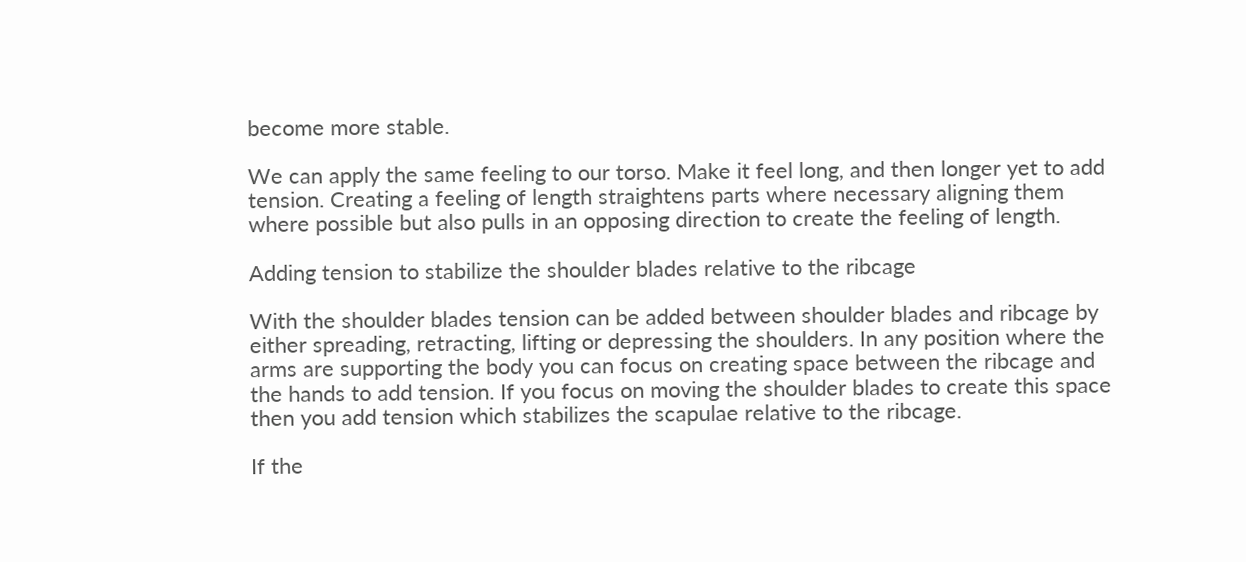become more stable.

We can apply the same feeling to our torso. Make it feel long, and then longer yet to add tension. Creating a feeling of length straightens parts where necessary aligning them where possible but also pulls in an opposing direction to create the feeling of length.

Adding tension to stabilize the shoulder blades relative to the ribcage

With the shoulder blades tension can be added between shoulder blades and ribcage by either spreading, retracting, lifting or depressing the shoulders. In any position where the arms are supporting the body you can focus on creating space between the ribcage and the hands to add tension. If you focus on moving the shoulder blades to create this space then you add tension which stabilizes the scapulae relative to the ribcage.

If the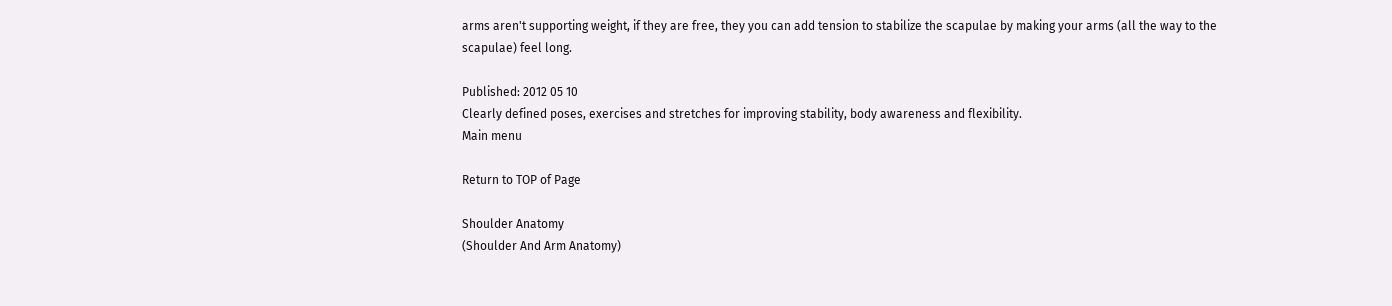arms aren't supporting weight, if they are free, they you can add tension to stabilize the scapulae by making your arms (all the way to the scapulae) feel long.

Published: 2012 05 10
Clearly defined poses, exercises and stretches for improving stability, body awareness and flexibility.
Main menu

Return to TOP of Page

Shoulder Anatomy
(Shoulder And Arm Anatomy)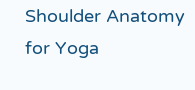Shoulder Anatomy for Yoga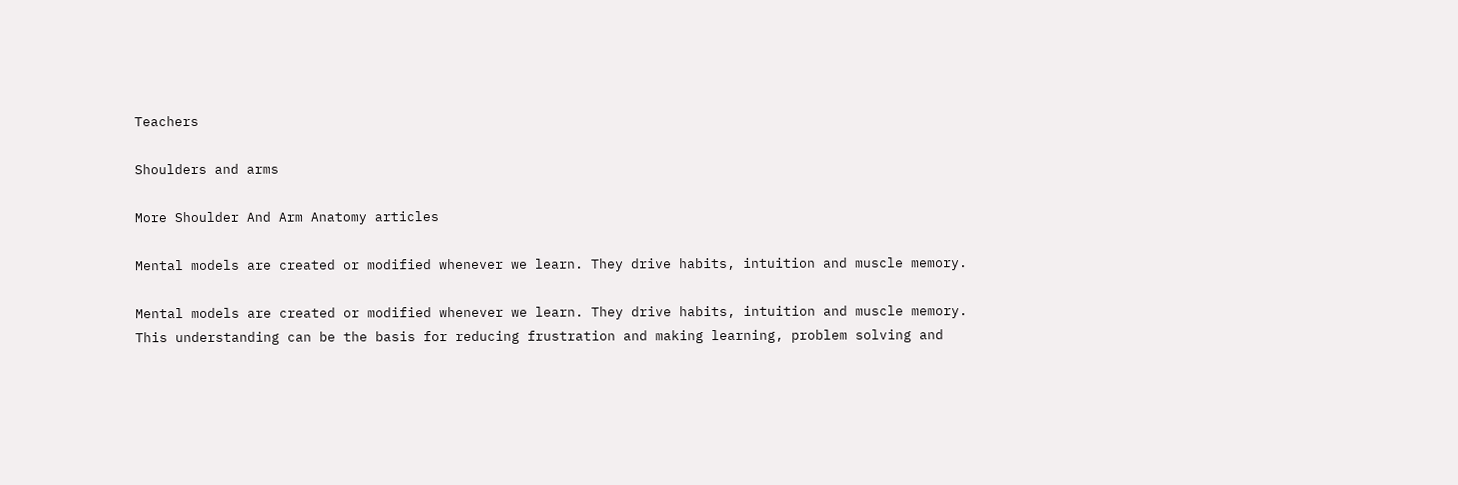Teachers

Shoulders and arms

More Shoulder And Arm Anatomy articles

Mental models are created or modified whenever we learn. They drive habits, intuition and muscle memory.

Mental models are created or modified whenever we learn. They drive habits, intuition and muscle memory.
This understanding can be the basis for reducing frustration and making learning, problem solving and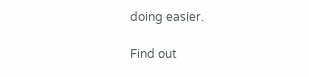doing easier.

Find out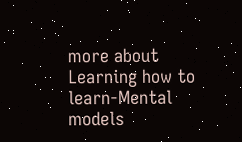more about Learning how to learn-Mental models